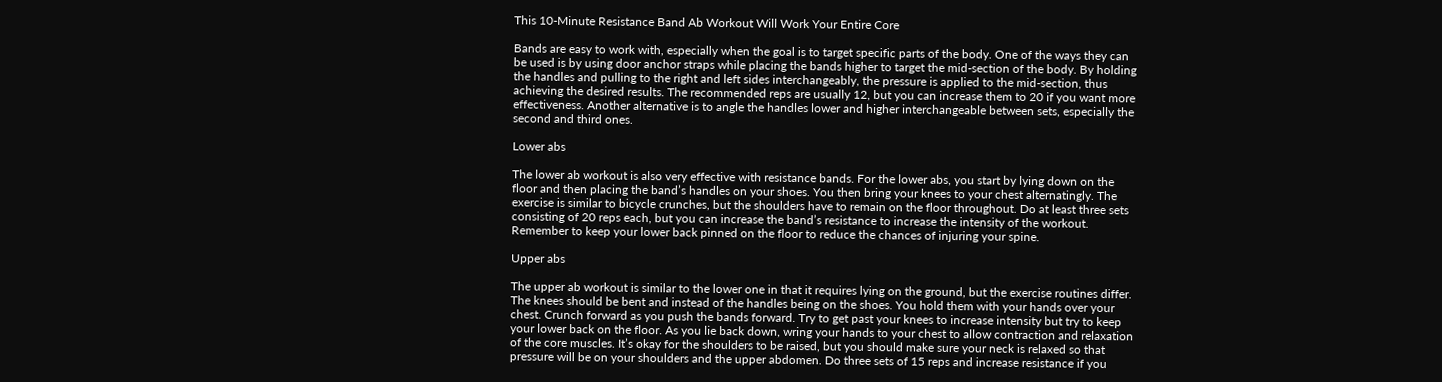This 10-Minute Resistance Band Ab Workout Will Work Your Entire Core

Bands are easy to work with, especially when the goal is to target specific parts of the body. One of the ways they can be used is by using door anchor straps while placing the bands higher to target the mid-section of the body. By holding the handles and pulling to the right and left sides interchangeably, the pressure is applied to the mid-section, thus achieving the desired results. The recommended reps are usually 12, but you can increase them to 20 if you want more effectiveness. Another alternative is to angle the handles lower and higher interchangeable between sets, especially the second and third ones.

Lower abs

The lower ab workout is also very effective with resistance bands. For the lower abs, you start by lying down on the floor and then placing the band’s handles on your shoes. You then bring your knees to your chest alternatingly. The exercise is similar to bicycle crunches, but the shoulders have to remain on the floor throughout. Do at least three sets consisting of 20 reps each, but you can increase the band’s resistance to increase the intensity of the workout. Remember to keep your lower back pinned on the floor to reduce the chances of injuring your spine.

Upper abs

The upper ab workout is similar to the lower one in that it requires lying on the ground, but the exercise routines differ. The knees should be bent and instead of the handles being on the shoes. You hold them with your hands over your chest. Crunch forward as you push the bands forward. Try to get past your knees to increase intensity but try to keep your lower back on the floor. As you lie back down, wring your hands to your chest to allow contraction and relaxation of the core muscles. It’s okay for the shoulders to be raised, but you should make sure your neck is relaxed so that pressure will be on your shoulders and the upper abdomen. Do three sets of 15 reps and increase resistance if you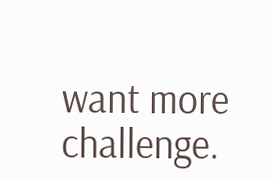want more challenge.